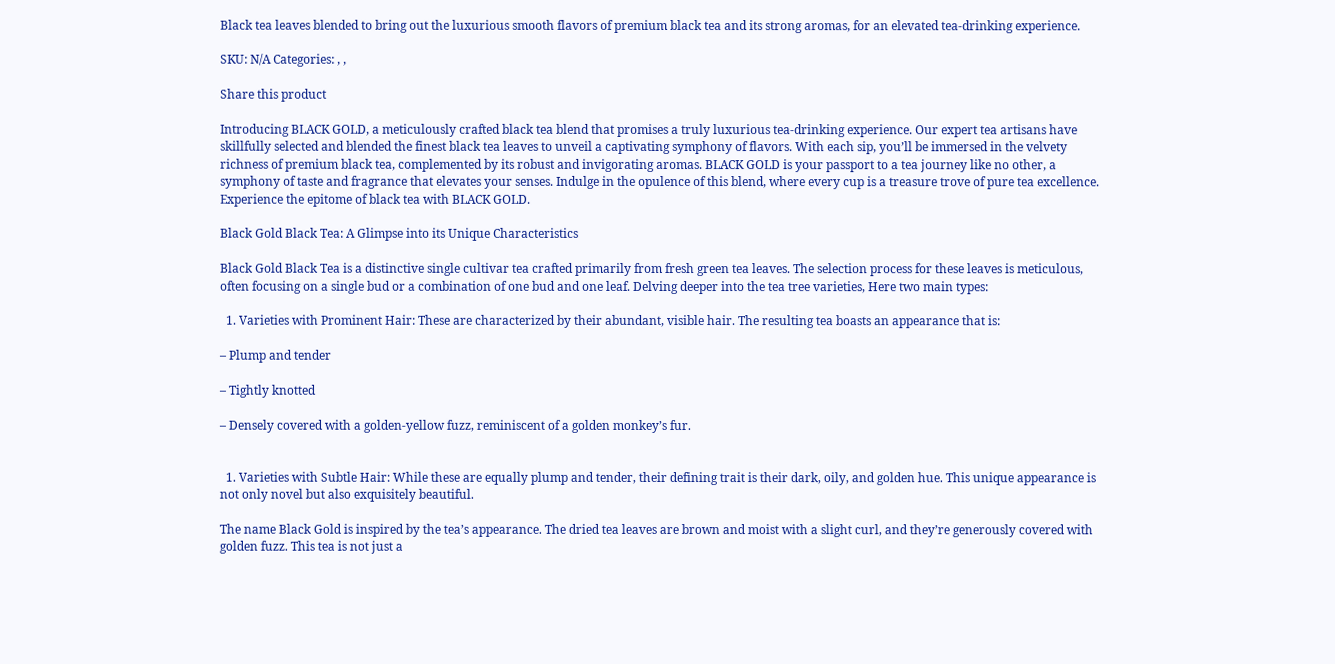Black tea leaves blended to bring out the luxurious smooth flavors of premium black tea and its strong aromas, for an elevated tea-drinking experience.

SKU: N/A Categories: , ,

Share this product

Introducing BLACK GOLD, a meticulously crafted black tea blend that promises a truly luxurious tea-drinking experience. Our expert tea artisans have skillfully selected and blended the finest black tea leaves to unveil a captivating symphony of flavors. With each sip, you’ll be immersed in the velvety richness of premium black tea, complemented by its robust and invigorating aromas. BLACK GOLD is your passport to a tea journey like no other, a symphony of taste and fragrance that elevates your senses. Indulge in the opulence of this blend, where every cup is a treasure trove of pure tea excellence. Experience the epitome of black tea with BLACK GOLD.

Black Gold Black Tea: A Glimpse into its Unique Characteristics

Black Gold Black Tea is a distinctive single cultivar tea crafted primarily from fresh green tea leaves. The selection process for these leaves is meticulous, often focusing on a single bud or a combination of one bud and one leaf. Delving deeper into the tea tree varieties, Here two main types:

  1. Varieties with Prominent Hair: These are characterized by their abundant, visible hair. The resulting tea boasts an appearance that is:

– Plump and tender

– Tightly knotted

– Densely covered with a golden-yellow fuzz, reminiscent of a golden monkey’s fur.


  1. Varieties with Subtle Hair: While these are equally plump and tender, their defining trait is their dark, oily, and golden hue. This unique appearance is not only novel but also exquisitely beautiful.

The name Black Gold is inspired by the tea’s appearance. The dried tea leaves are brown and moist with a slight curl, and they’re generously covered with golden fuzz. This tea is not just a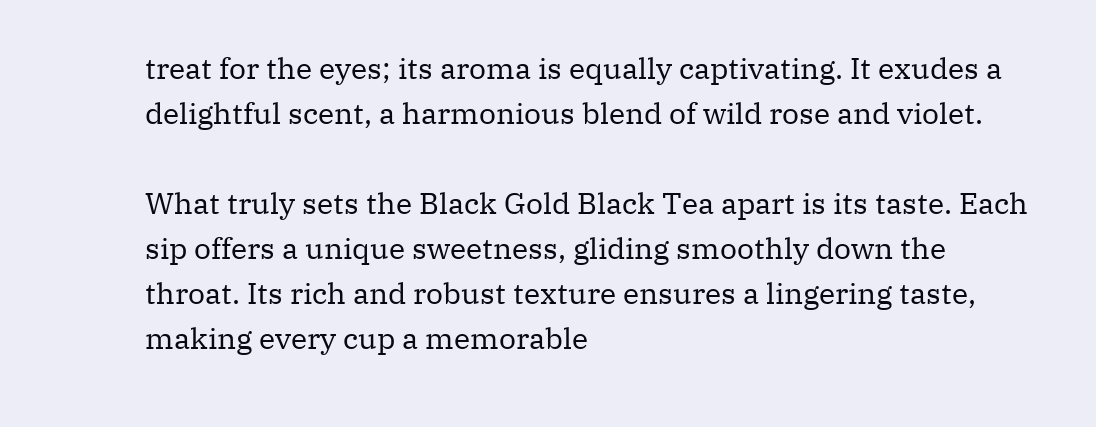treat for the eyes; its aroma is equally captivating. It exudes a delightful scent, a harmonious blend of wild rose and violet.

What truly sets the Black Gold Black Tea apart is its taste. Each sip offers a unique sweetness, gliding smoothly down the throat. Its rich and robust texture ensures a lingering taste, making every cup a memorable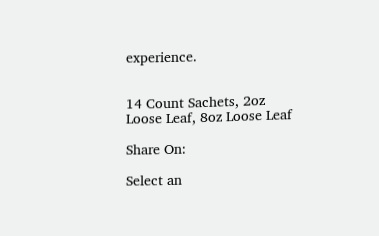experience.


14 Count Sachets, 2oz Loose Leaf, 8oz Loose Leaf

Share On:

Select an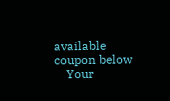available coupon below
    Your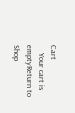Cart
    Your cart is emptyReturn to Shop